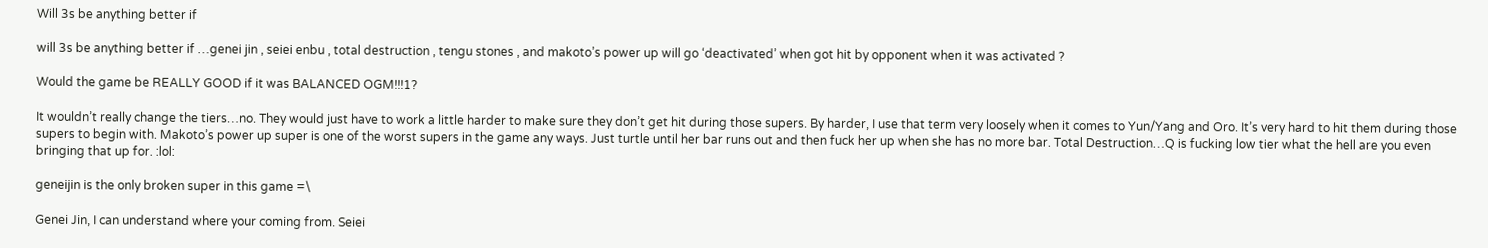Will 3s be anything better if

will 3s be anything better if …genei jin , seiei enbu , total destruction , tengu stones , and makoto’s power up will go ‘deactivated’ when got hit by opponent when it was activated ?

Would the game be REALLY GOOD if it was BALANCED OGM!!!1?

It wouldn’t really change the tiers…no. They would just have to work a little harder to make sure they don’t get hit during those supers. By harder, I use that term very loosely when it comes to Yun/Yang and Oro. It’s very hard to hit them during those supers to begin with. Makoto’s power up super is one of the worst supers in the game any ways. Just turtle until her bar runs out and then fuck her up when she has no more bar. Total Destruction…Q is fucking low tier what the hell are you even bringing that up for. :lol:

geneijin is the only broken super in this game =\

Genei Jin, I can understand where your coming from. Seiei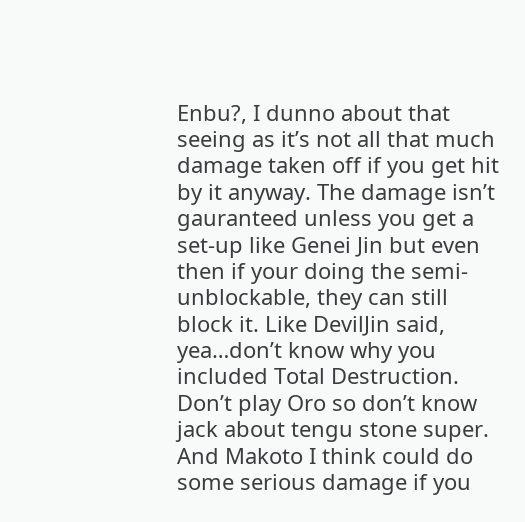Enbu?, I dunno about that seeing as it’s not all that much damage taken off if you get hit by it anyway. The damage isn’t gauranteed unless you get a set-up like Genei Jin but even then if your doing the semi-unblockable, they can still block it. Like DevilJin said, yea…don’t know why you included Total Destruction. Don’t play Oro so don’t know jack about tengu stone super. And Makoto I think could do some serious damage if you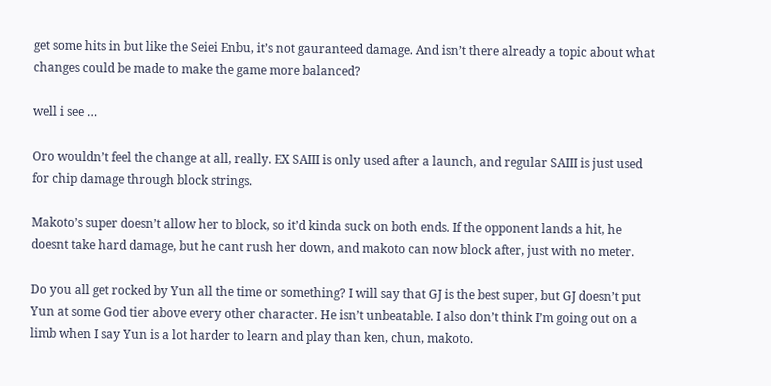get some hits in but like the Seiei Enbu, it’s not gauranteed damage. And isn’t there already a topic about what changes could be made to make the game more balanced?

well i see …

Oro wouldn’t feel the change at all, really. EX SAIII is only used after a launch, and regular SAIII is just used for chip damage through block strings.

Makoto’s super doesn’t allow her to block, so it’d kinda suck on both ends. If the opponent lands a hit, he doesnt take hard damage, but he cant rush her down, and makoto can now block after, just with no meter.

Do you all get rocked by Yun all the time or something? I will say that GJ is the best super, but GJ doesn’t put Yun at some God tier above every other character. He isn’t unbeatable. I also don’t think I’m going out on a limb when I say Yun is a lot harder to learn and play than ken, chun, makoto.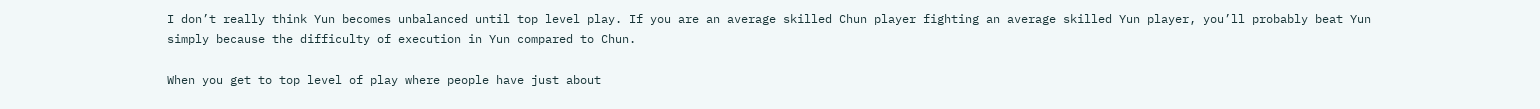I don’t really think Yun becomes unbalanced until top level play. If you are an average skilled Chun player fighting an average skilled Yun player, you’ll probably beat Yun simply because the difficulty of execution in Yun compared to Chun.

When you get to top level of play where people have just about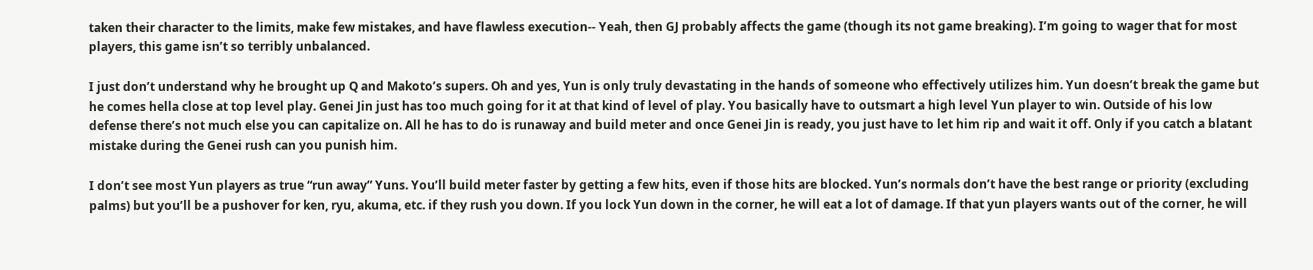taken their character to the limits, make few mistakes, and have flawless execution-- Yeah, then GJ probably affects the game (though its not game breaking). I’m going to wager that for most players, this game isn’t so terribly unbalanced.

I just don’t understand why he brought up Q and Makoto’s supers. Oh and yes, Yun is only truly devastating in the hands of someone who effectively utilizes him. Yun doesn’t break the game but he comes hella close at top level play. Genei Jin just has too much going for it at that kind of level of play. You basically have to outsmart a high level Yun player to win. Outside of his low defense there’s not much else you can capitalize on. All he has to do is runaway and build meter and once Genei Jin is ready, you just have to let him rip and wait it off. Only if you catch a blatant mistake during the Genei rush can you punish him.

I don’t see most Yun players as true “run away” Yuns. You’ll build meter faster by getting a few hits, even if those hits are blocked. Yun’s normals don’t have the best range or priority (excluding palms) but you’ll be a pushover for ken, ryu, akuma, etc. if they rush you down. If you lock Yun down in the corner, he will eat a lot of damage. If that yun players wants out of the corner, he will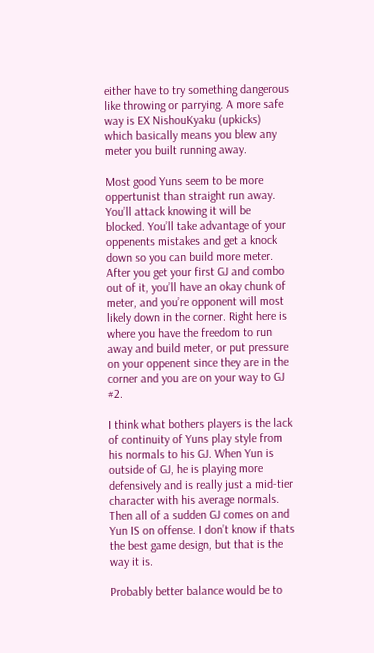either have to try something dangerous like throwing or parrying. A more safe way is EX NishouKyaku (upkicks) which basically means you blew any meter you built running away.

Most good Yuns seem to be more oppertunist than straight run away. You’ll attack knowing it will be blocked. You’ll take advantage of your oppenents mistakes and get a knock down so you can build more meter. After you get your first GJ and combo out of it, you’ll have an okay chunk of meter, and you’re opponent will most likely down in the corner. Right here is where you have the freedom to run away and build meter, or put pressure on your oppenent since they are in the corner and you are on your way to GJ #2.

I think what bothers players is the lack of continuity of Yuns play style from his normals to his GJ. When Yun is outside of GJ, he is playing more defensively and is really just a mid-tier character with his average normals. Then all of a sudden GJ comes on and Yun IS on offense. I don’t know if thats the best game design, but that is the way it is.

Probably better balance would be to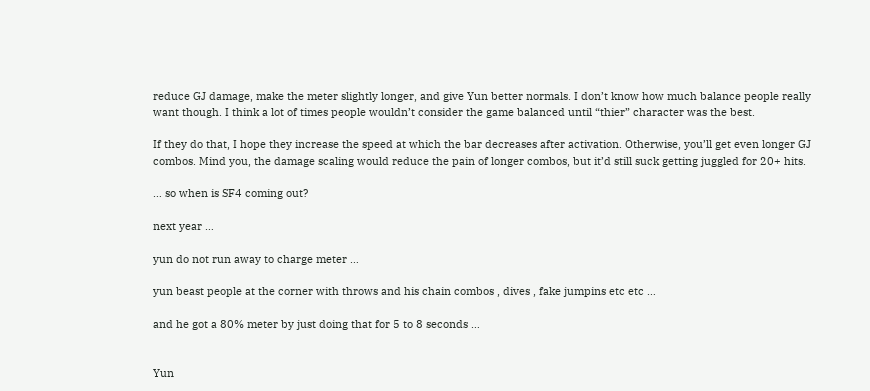reduce GJ damage, make the meter slightly longer, and give Yun better normals. I don’t know how much balance people really want though. I think a lot of times people wouldn’t consider the game balanced until “thier” character was the best.

If they do that, I hope they increase the speed at which the bar decreases after activation. Otherwise, you’ll get even longer GJ combos. Mind you, the damage scaling would reduce the pain of longer combos, but it’d still suck getting juggled for 20+ hits.

… so when is SF4 coming out?

next year …

yun do not run away to charge meter …

yun beast people at the corner with throws and his chain combos , dives , fake jumpins etc etc …

and he got a 80% meter by just doing that for 5 to 8 seconds …


Yun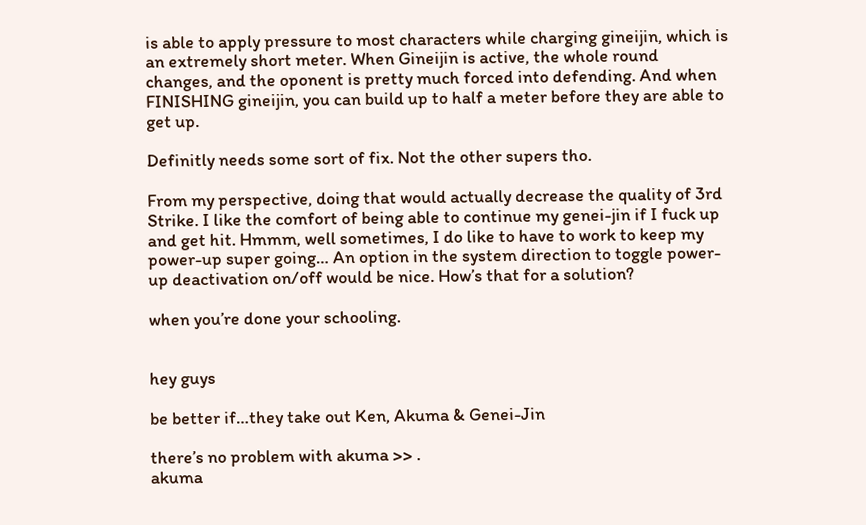is able to apply pressure to most characters while charging gineijin, which is an extremely short meter. When Gineijin is active, the whole round changes, and the oponent is pretty much forced into defending. And when FINISHING gineijin, you can build up to half a meter before they are able to get up.

Definitly needs some sort of fix. Not the other supers tho.

From my perspective, doing that would actually decrease the quality of 3rd Strike. I like the comfort of being able to continue my genei-jin if I fuck up and get hit. Hmmm, well sometimes, I do like to have to work to keep my power-up super going… An option in the system direction to toggle power-up deactivation on/off would be nice. How’s that for a solution?

when you’re done your schooling.


hey guys

be better if…they take out Ken, Akuma & Genei-Jin

there’s no problem with akuma >> .
akuma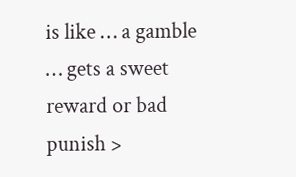is like … a gamble … gets a sweet reward or bad punish >